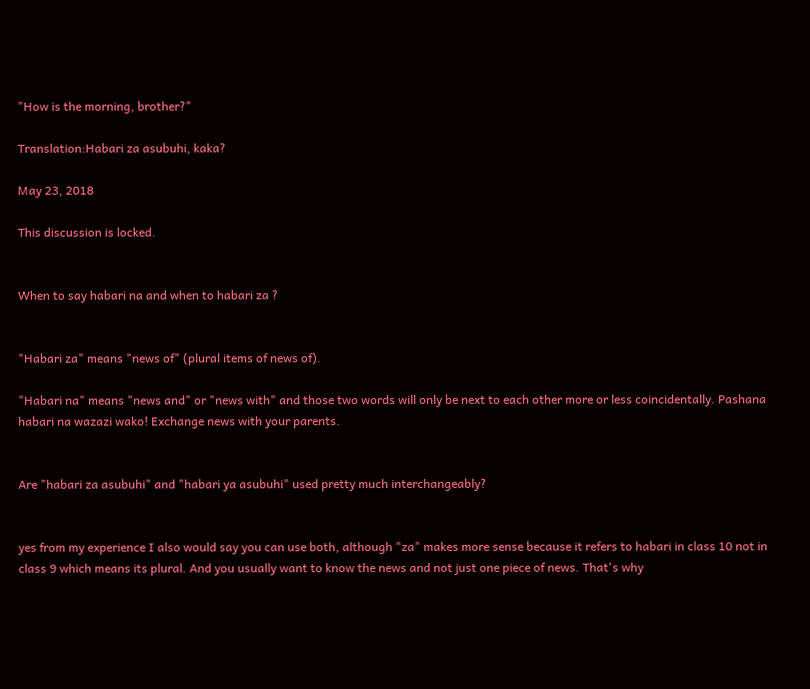"How is the morning, brother?"

Translation:Habari za asubuhi, kaka?

May 23, 2018

This discussion is locked.


When to say habari na and when to habari za ?


"Habari za" means "news of" (plural items of news of).

"Habari na" means "news and" or "news with" and those two words will only be next to each other more or less coincidentally. Pashana habari na wazazi wako! Exchange news with your parents.


Are "habari za asubuhi" and "habari ya asubuhi" used pretty much interchangeably?


yes from my experience I also would say you can use both, although "za" makes more sense because it refers to habari in class 10 not in class 9 which means its plural. And you usually want to know the news and not just one piece of news. That's why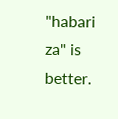"habari za" is better.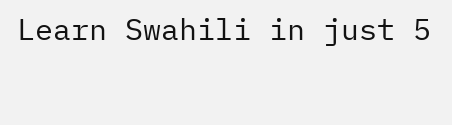Learn Swahili in just 5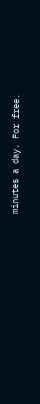minutes a day. For free.